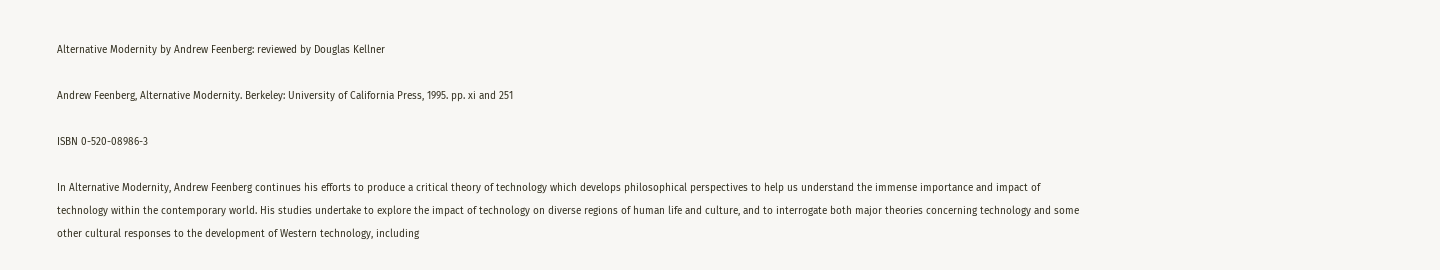Alternative Modernity by Andrew Feenberg: reviewed by Douglas Kellner

Andrew Feenberg, Alternative Modernity. Berkeley: University of California Press, 1995. pp. xi and 251

ISBN 0-520-08986-3

In Alternative Modernity, Andrew Feenberg continues his efforts to produce a critical theory of technology which develops philosophical perspectives to help us understand the immense importance and impact of technology within the contemporary world. His studies undertake to explore the impact of technology on diverse regions of human life and culture, and to interrogate both major theories concerning technology and some other cultural responses to the development of Western technology, including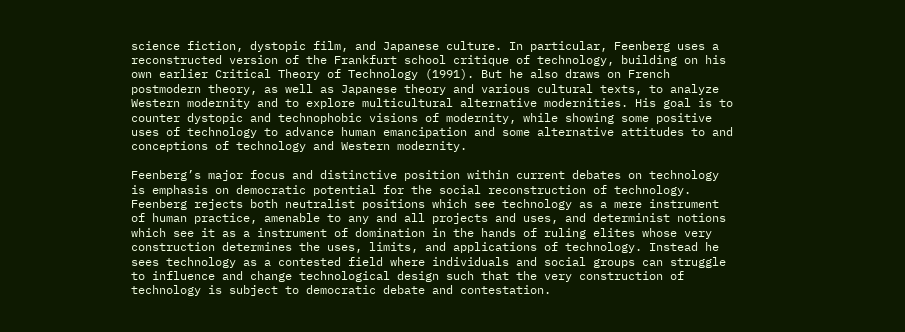science fiction, dystopic film, and Japanese culture. In particular, Feenberg uses a reconstructed version of the Frankfurt school critique of technology, building on his own earlier Critical Theory of Technology (1991). But he also draws on French postmodern theory, as well as Japanese theory and various cultural texts, to analyze Western modernity and to explore multicultural alternative modernities. His goal is to counter dystopic and technophobic visions of modernity, while showing some positive uses of technology to advance human emancipation and some alternative attitudes to and conceptions of technology and Western modernity.

Feenberg’s major focus and distinctive position within current debates on technology is emphasis on democratic potential for the social reconstruction of technology. Feenberg rejects both neutralist positions which see technology as a mere instrument of human practice, amenable to any and all projects and uses, and determinist notions which see it as a instrument of domination in the hands of ruling elites whose very construction determines the uses, limits, and applications of technology. Instead he sees technology as a contested field where individuals and social groups can struggle to influence and change technological design such that the very construction of technology is subject to democratic debate and contestation.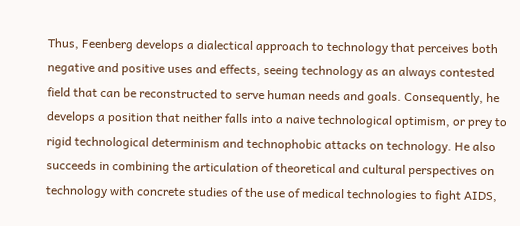Thus, Feenberg develops a dialectical approach to technology that perceives both negative and positive uses and effects, seeing technology as an always contested field that can be reconstructed to serve human needs and goals. Consequently, he develops a position that neither falls into a naive technological optimism, or prey to rigid technological determinism and technophobic attacks on technology. He also succeeds in combining the articulation of theoretical and cultural perspectives on technology with concrete studies of the use of medical technologies to fight AIDS,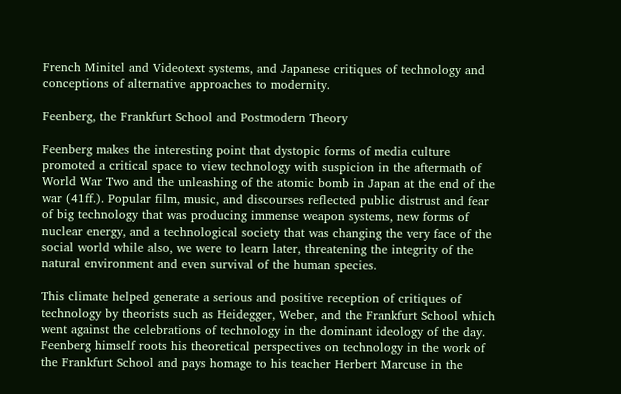French Minitel and Videotext systems, and Japanese critiques of technology and conceptions of alternative approaches to modernity.

Feenberg, the Frankfurt School and Postmodern Theory

Feenberg makes the interesting point that dystopic forms of media culture promoted a critical space to view technology with suspicion in the aftermath of World War Two and the unleashing of the atomic bomb in Japan at the end of the war (41ff.). Popular film, music, and discourses reflected public distrust and fear of big technology that was producing immense weapon systems, new forms of nuclear energy, and a technological society that was changing the very face of the social world while also, we were to learn later, threatening the integrity of the natural environment and even survival of the human species.

This climate helped generate a serious and positive reception of critiques of technology by theorists such as Heidegger, Weber, and the Frankfurt School which went against the celebrations of technology in the dominant ideology of the day. Feenberg himself roots his theoretical perspectives on technology in the work of the Frankfurt School and pays homage to his teacher Herbert Marcuse in the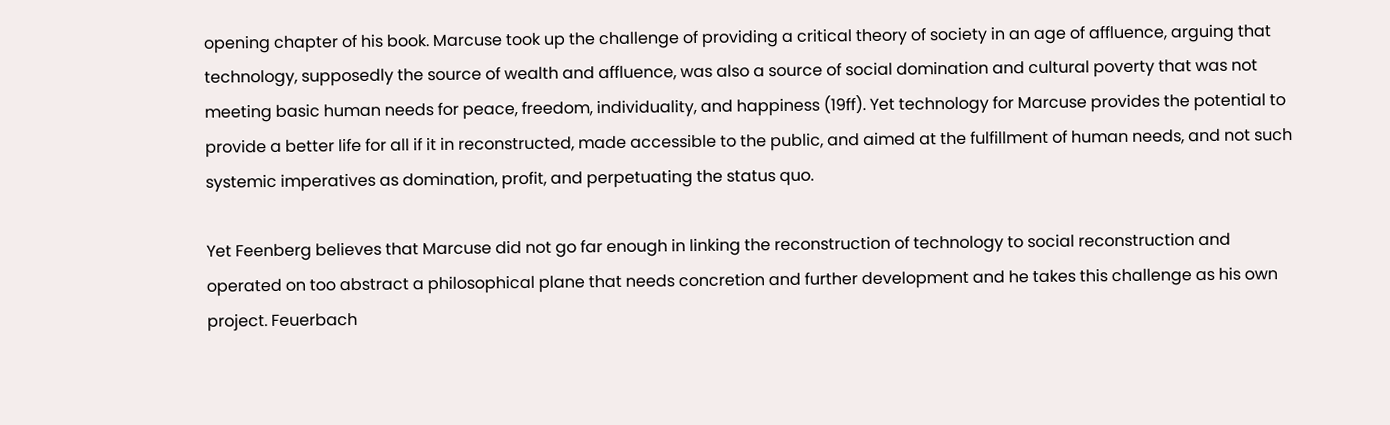opening chapter of his book. Marcuse took up the challenge of providing a critical theory of society in an age of affluence, arguing that technology, supposedly the source of wealth and affluence, was also a source of social domination and cultural poverty that was not meeting basic human needs for peace, freedom, individuality, and happiness (19ff). Yet technology for Marcuse provides the potential to provide a better life for all if it in reconstructed, made accessible to the public, and aimed at the fulfillment of human needs, and not such systemic imperatives as domination, profit, and perpetuating the status quo.

Yet Feenberg believes that Marcuse did not go far enough in linking the reconstruction of technology to social reconstruction and operated on too abstract a philosophical plane that needs concretion and further development and he takes this challenge as his own project. Feuerbach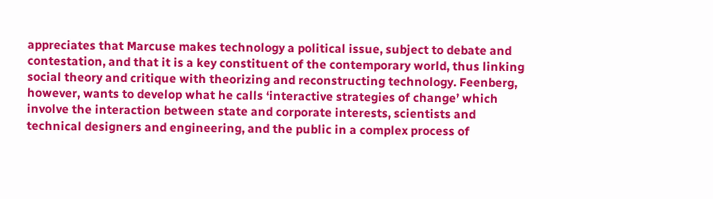appreciates that Marcuse makes technology a political issue, subject to debate and contestation, and that it is a key constituent of the contemporary world, thus linking social theory and critique with theorizing and reconstructing technology. Feenberg, however, wants to develop what he calls ‘interactive strategies of change’ which involve the interaction between state and corporate interests, scientists and technical designers and engineering, and the public in a complex process of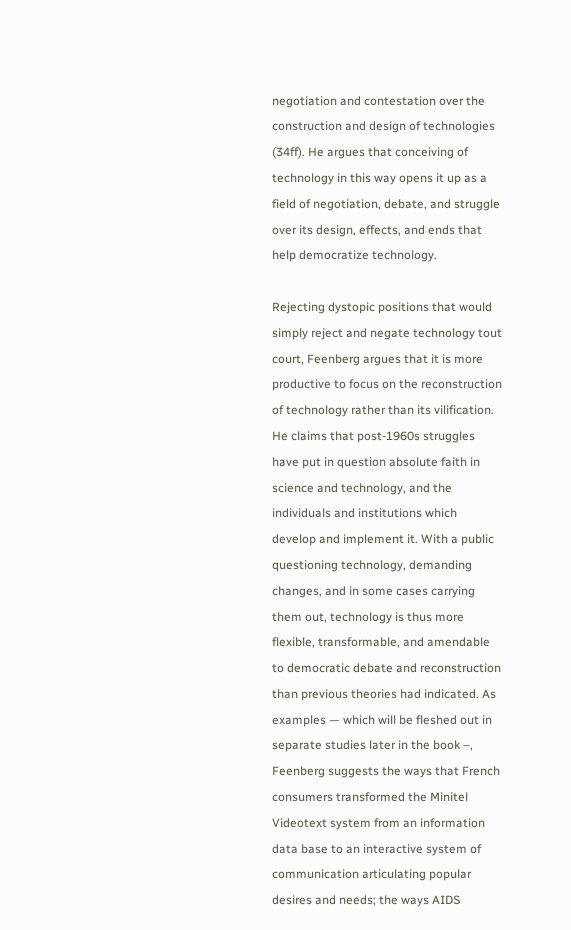negotiation and contestation over the construction and design of technologies (34ff). He argues that conceiving of technology in this way opens it up as a field of negotiation, debate, and struggle over its design, effects, and ends that help democratize technology.

Rejecting dystopic positions that would simply reject and negate technology tout court, Feenberg argues that it is more productive to focus on the reconstruction of technology rather than its vilification. He claims that post-1960s struggles have put in question absolute faith in science and technology, and the individuals and institutions which develop and implement it. With a public questioning technology, demanding changes, and in some cases carrying them out, technology is thus more flexible, transformable, and amendable to democratic debate and reconstruction than previous theories had indicated. As examples — which will be fleshed out in separate studies later in the book –, Feenberg suggests the ways that French consumers transformed the Minitel Videotext system from an information data base to an interactive system of communication articulating popular desires and needs; the ways AIDS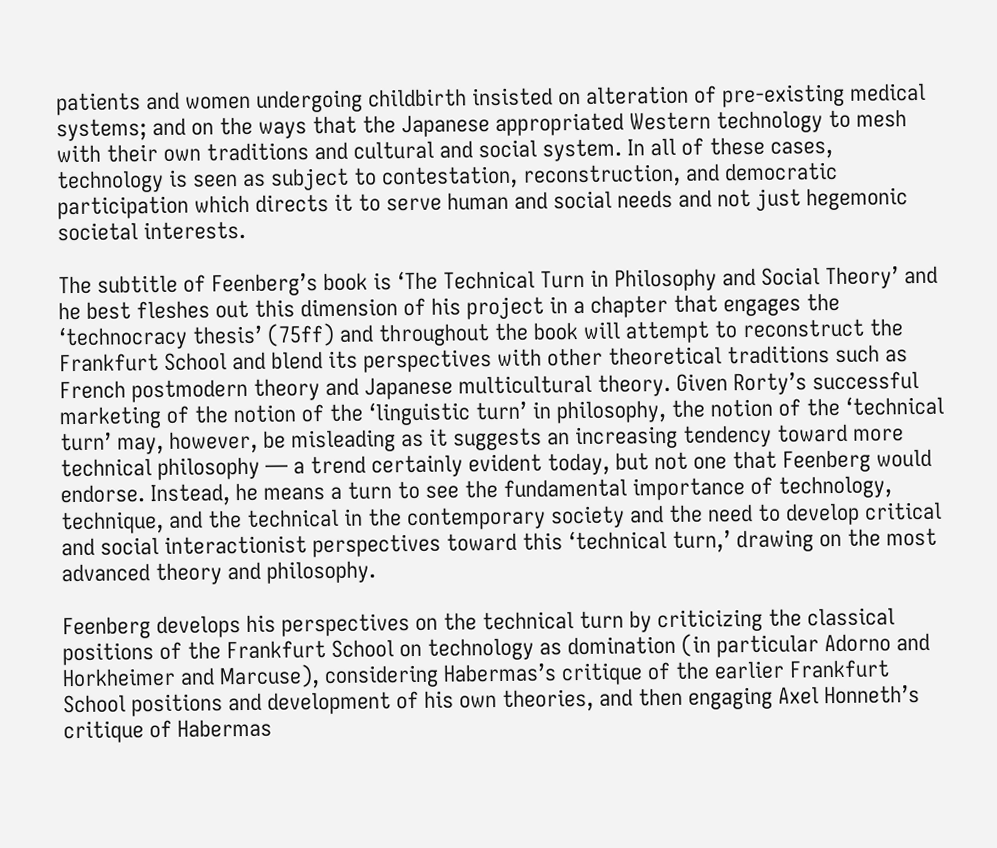patients and women undergoing childbirth insisted on alteration of pre-existing medical systems; and on the ways that the Japanese appropriated Western technology to mesh with their own traditions and cultural and social system. In all of these cases, technology is seen as subject to contestation, reconstruction, and democratic participation which directs it to serve human and social needs and not just hegemonic societal interests.

The subtitle of Feenberg’s book is ‘The Technical Turn in Philosophy and Social Theory’ and he best fleshes out this dimension of his project in a chapter that engages the ‘technocracy thesis’ (75ff) and throughout the book will attempt to reconstruct the Frankfurt School and blend its perspectives with other theoretical traditions such as French postmodern theory and Japanese multicultural theory. Given Rorty’s successful marketing of the notion of the ‘linguistic turn’ in philosophy, the notion of the ‘technical turn’ may, however, be misleading as it suggests an increasing tendency toward more technical philosophy — a trend certainly evident today, but not one that Feenberg would endorse. Instead, he means a turn to see the fundamental importance of technology, technique, and the technical in the contemporary society and the need to develop critical and social interactionist perspectives toward this ‘technical turn,’ drawing on the most advanced theory and philosophy.

Feenberg develops his perspectives on the technical turn by criticizing the classical positions of the Frankfurt School on technology as domination (in particular Adorno and Horkheimer and Marcuse), considering Habermas’s critique of the earlier Frankfurt School positions and development of his own theories, and then engaging Axel Honneth’s critique of Habermas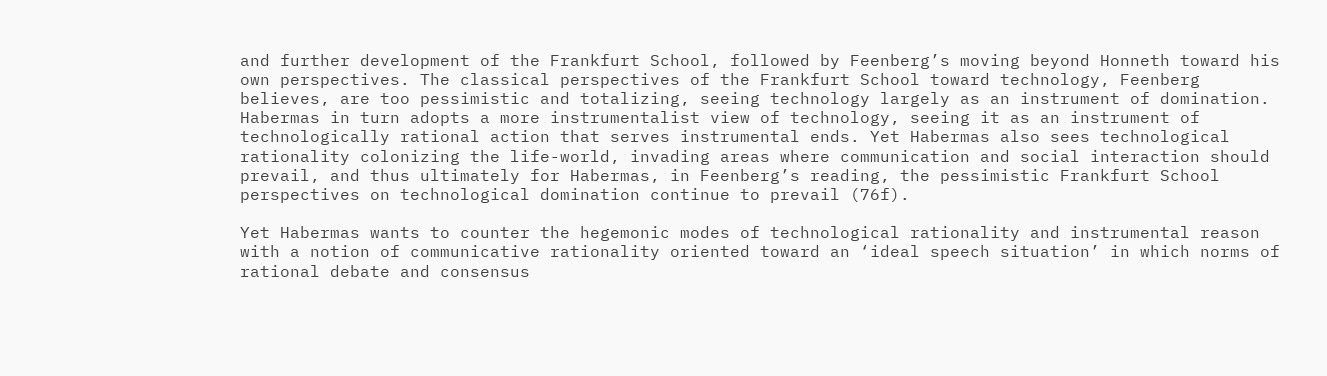and further development of the Frankfurt School, followed by Feenberg’s moving beyond Honneth toward his own perspectives. The classical perspectives of the Frankfurt School toward technology, Feenberg believes, are too pessimistic and totalizing, seeing technology largely as an instrument of domination. Habermas in turn adopts a more instrumentalist view of technology, seeing it as an instrument of technologically rational action that serves instrumental ends. Yet Habermas also sees technological rationality colonizing the life-world, invading areas where communication and social interaction should prevail, and thus ultimately for Habermas, in Feenberg’s reading, the pessimistic Frankfurt School perspectives on technological domination continue to prevail (76f).

Yet Habermas wants to counter the hegemonic modes of technological rationality and instrumental reason with a notion of communicative rationality oriented toward an ‘ideal speech situation’ in which norms of rational debate and consensus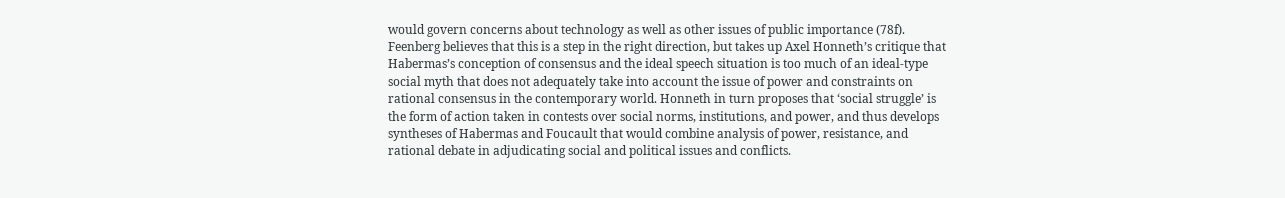would govern concerns about technology as well as other issues of public importance (78f). Feenberg believes that this is a step in the right direction, but takes up Axel Honneth’s critique that Habermas’s conception of consensus and the ideal speech situation is too much of an ideal-type social myth that does not adequately take into account the issue of power and constraints on rational consensus in the contemporary world. Honneth in turn proposes that ‘social struggle’ is the form of action taken in contests over social norms, institutions, and power, and thus develops syntheses of Habermas and Foucault that would combine analysis of power, resistance, and rational debate in adjudicating social and political issues and conflicts.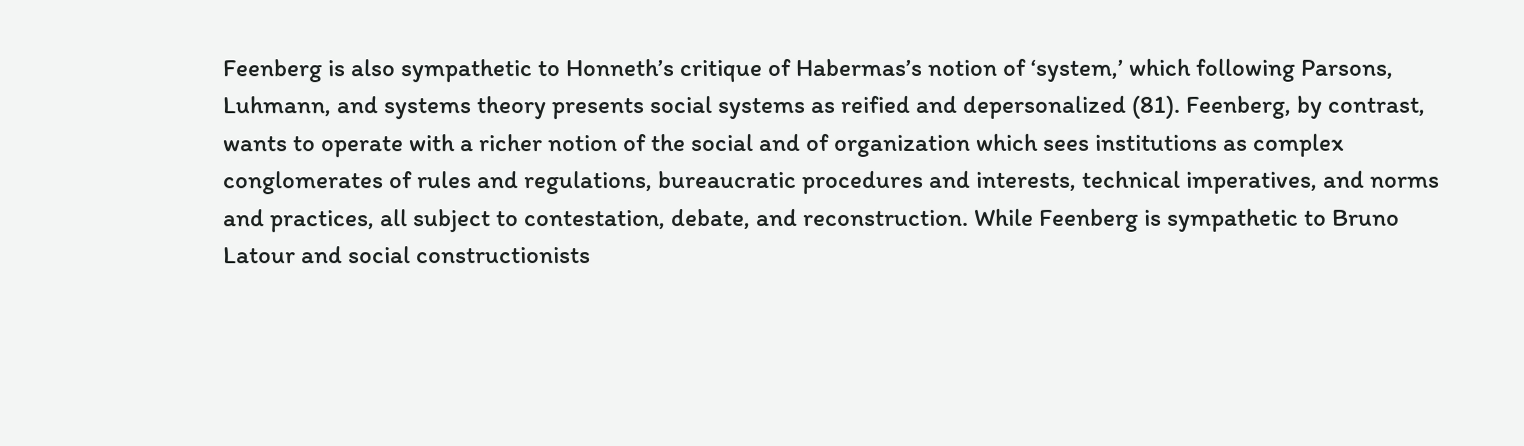Feenberg is also sympathetic to Honneth’s critique of Habermas’s notion of ‘system,’ which following Parsons, Luhmann, and systems theory presents social systems as reified and depersonalized (81). Feenberg, by contrast, wants to operate with a richer notion of the social and of organization which sees institutions as complex conglomerates of rules and regulations, bureaucratic procedures and interests, technical imperatives, and norms and practices, all subject to contestation, debate, and reconstruction. While Feenberg is sympathetic to Bruno Latour and social constructionists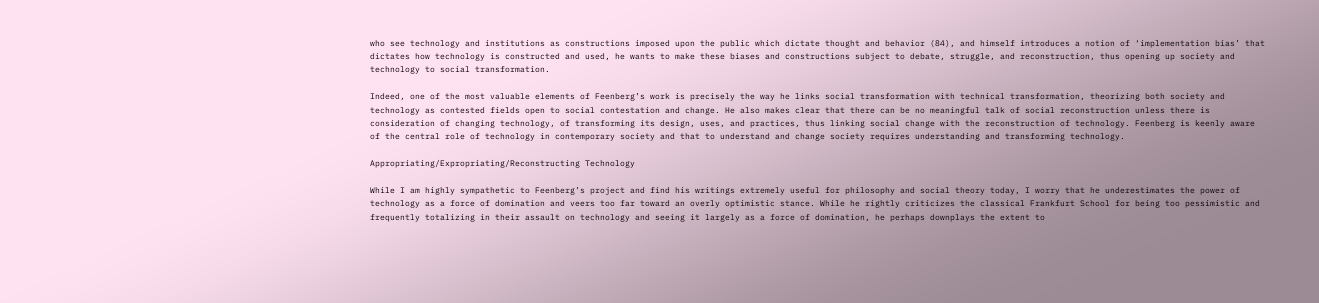who see technology and institutions as constructions imposed upon the public which dictate thought and behavior (84), and himself introduces a notion of ‘implementation bias’ that dictates how technology is constructed and used, he wants to make these biases and constructions subject to debate, struggle, and reconstruction, thus opening up society and technology to social transformation.

Indeed, one of the most valuable elements of Feenberg’s work is precisely the way he links social transformation with technical transformation, theorizing both society and technology as contested fields open to social contestation and change. He also makes clear that there can be no meaningful talk of social reconstruction unless there is consideration of changing technology, of transforming its design, uses, and practices, thus linking social change with the reconstruction of technology. Feenberg is keenly aware of the central role of technology in contemporary society and that to understand and change society requires understanding and transforming technology.

Appropriating/Expropriating/Reconstructing Technology

While I am highly sympathetic to Feenberg’s project and find his writings extremely useful for philosophy and social theory today, I worry that he underestimates the power of technology as a force of domination and veers too far toward an overly optimistic stance. While he rightly criticizes the classical Frankfurt School for being too pessimistic and frequently totalizing in their assault on technology and seeing it largely as a force of domination, he perhaps downplays the extent to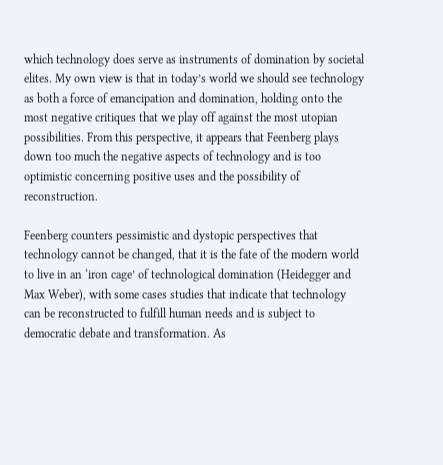which technology does serve as instruments of domination by societal elites. My own view is that in today’s world we should see technology as both a force of emancipation and domination, holding onto the most negative critiques that we play off against the most utopian possibilities. From this perspective, it appears that Feenberg plays down too much the negative aspects of technology and is too optimistic concerning positive uses and the possibility of reconstruction.

Feenberg counters pessimistic and dystopic perspectives that technology cannot be changed, that it is the fate of the modern world to live in an ‘iron cage’ of technological domination (Heidegger and Max Weber), with some cases studies that indicate that technology can be reconstructed to fulfill human needs and is subject to democratic debate and transformation. As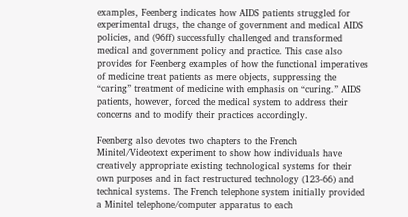examples, Feenberg indicates how AIDS patients struggled for experimental drugs, the change of government and medical AIDS policies, and (96ff) successfully challenged and transformed medical and government policy and practice. This case also provides for Feenberg examples of how the functional imperatives of medicine treat patients as mere objects, suppressing the “caring” treatment of medicine with emphasis on “curing.” AIDS patients, however, forced the medical system to address their concerns and to modify their practices accordingly.

Feenberg also devotes two chapters to the French Minitel/Videotext experiment to show how individuals have creatively appropriate existing technological systems for their own purposes and in fact restructured technology (123-66) and technical systems. The French telephone system initially provided a Minitel telephone/computer apparatus to each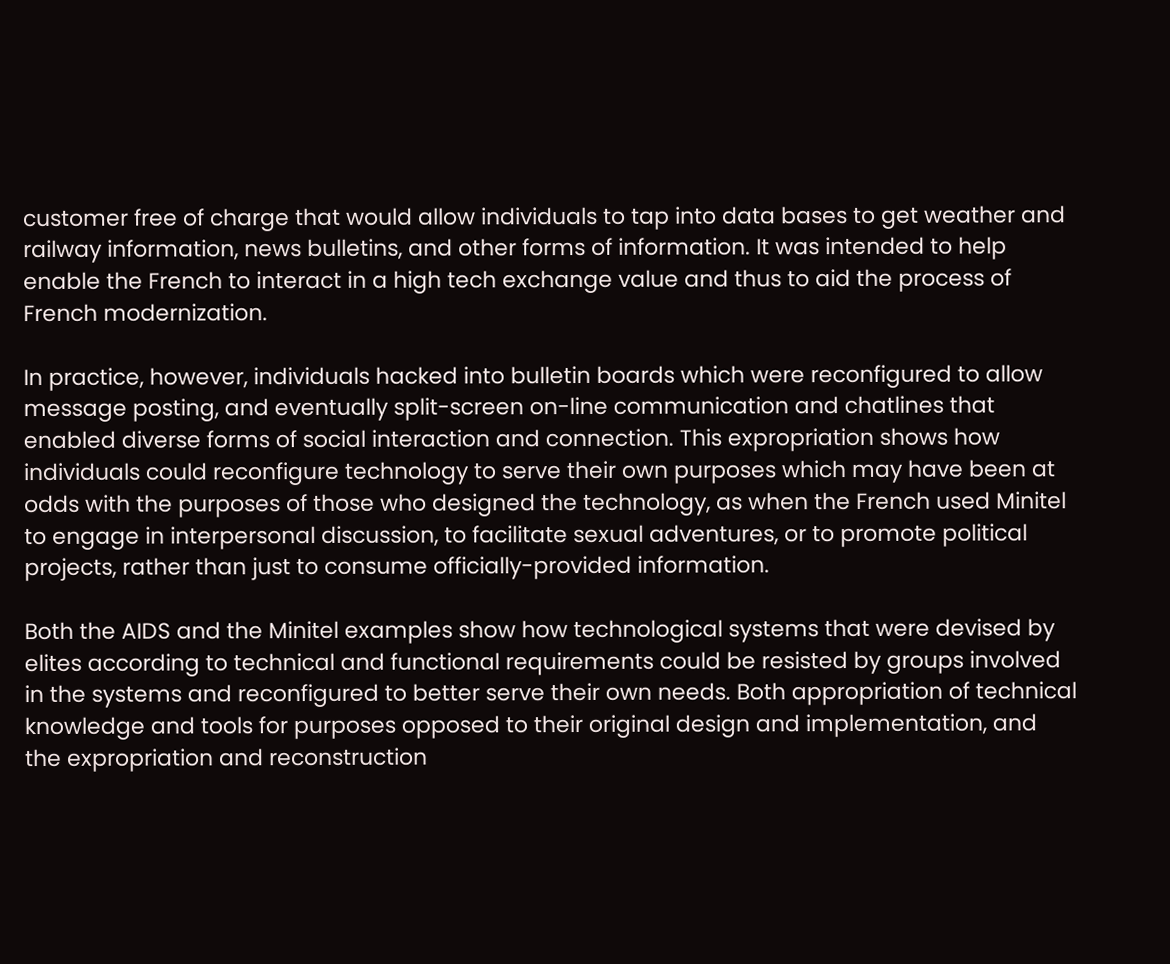customer free of charge that would allow individuals to tap into data bases to get weather and railway information, news bulletins, and other forms of information. It was intended to help enable the French to interact in a high tech exchange value and thus to aid the process of French modernization.

In practice, however, individuals hacked into bulletin boards which were reconfigured to allow message posting, and eventually split-screen on-line communication and chatlines that enabled diverse forms of social interaction and connection. This expropriation shows how individuals could reconfigure technology to serve their own purposes which may have been at odds with the purposes of those who designed the technology, as when the French used Minitel to engage in interpersonal discussion, to facilitate sexual adventures, or to promote political projects, rather than just to consume officially-provided information.

Both the AIDS and the Minitel examples show how technological systems that were devised by elites according to technical and functional requirements could be resisted by groups involved in the systems and reconfigured to better serve their own needs. Both appropriation of technical knowledge and tools for purposes opposed to their original design and implementation, and the expropriation and reconstruction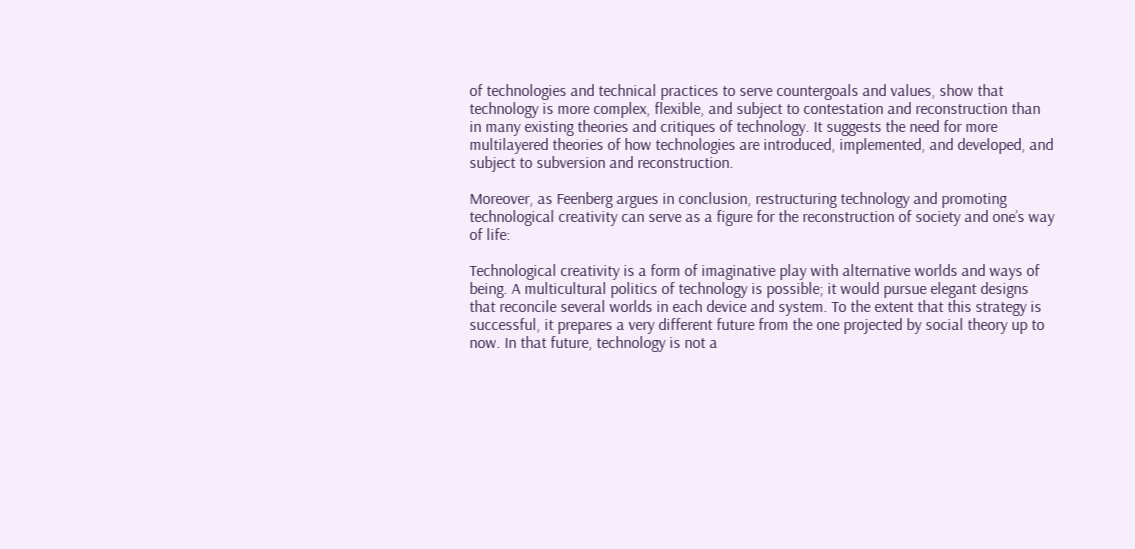of technologies and technical practices to serve countergoals and values, show that technology is more complex, flexible, and subject to contestation and reconstruction than in many existing theories and critiques of technology. It suggests the need for more multilayered theories of how technologies are introduced, implemented, and developed, and subject to subversion and reconstruction.

Moreover, as Feenberg argues in conclusion, restructuring technology and promoting technological creativity can serve as a figure for the reconstruction of society and one’s way of life:

Technological creativity is a form of imaginative play with alternative worlds and ways of being. A multicultural politics of technology is possible; it would pursue elegant designs that reconcile several worlds in each device and system. To the extent that this strategy is successful, it prepares a very different future from the one projected by social theory up to now. In that future, technology is not a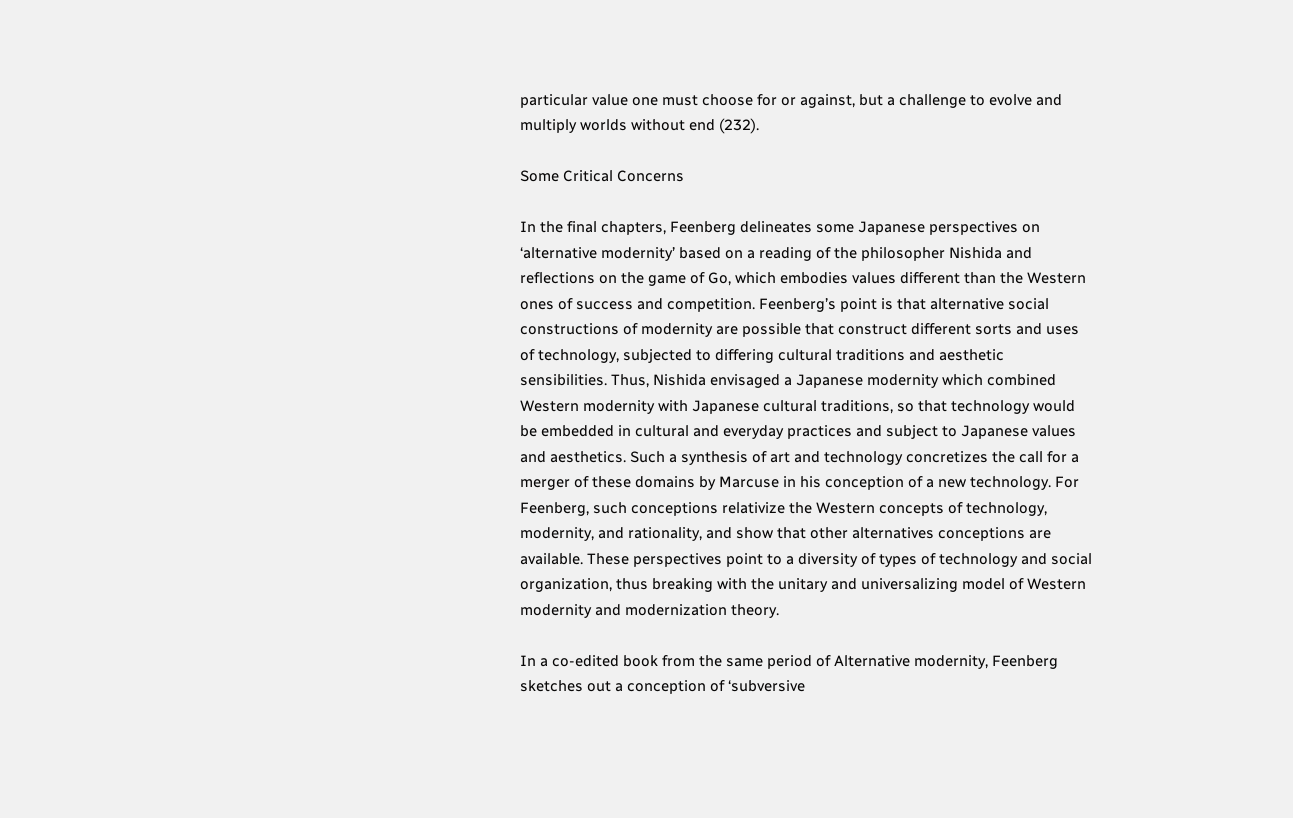particular value one must choose for or against, but a challenge to evolve and multiply worlds without end (232).

Some Critical Concerns

In the final chapters, Feenberg delineates some Japanese perspectives on ‘alternative modernity’ based on a reading of the philosopher Nishida and reflections on the game of Go, which embodies values different than the Western ones of success and competition. Feenberg’s point is that alternative social constructions of modernity are possible that construct different sorts and uses of technology, subjected to differing cultural traditions and aesthetic sensibilities. Thus, Nishida envisaged a Japanese modernity which combined Western modernity with Japanese cultural traditions, so that technology would be embedded in cultural and everyday practices and subject to Japanese values and aesthetics. Such a synthesis of art and technology concretizes the call for a merger of these domains by Marcuse in his conception of a new technology. For Feenberg, such conceptions relativize the Western concepts of technology, modernity, and rationality, and show that other alternatives conceptions are available. These perspectives point to a diversity of types of technology and social organization, thus breaking with the unitary and universalizing model of Western modernity and modernization theory.

In a co-edited book from the same period of Alternative modernity, Feenberg sketches out a conception of ‘subversive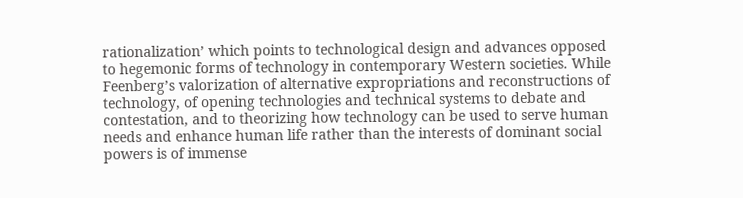rationalization’ which points to technological design and advances opposed to hegemonic forms of technology in contemporary Western societies. While Feenberg’s valorization of alternative expropriations and reconstructions of technology, of opening technologies and technical systems to debate and contestation, and to theorizing how technology can be used to serve human needs and enhance human life rather than the interests of dominant social powers is of immense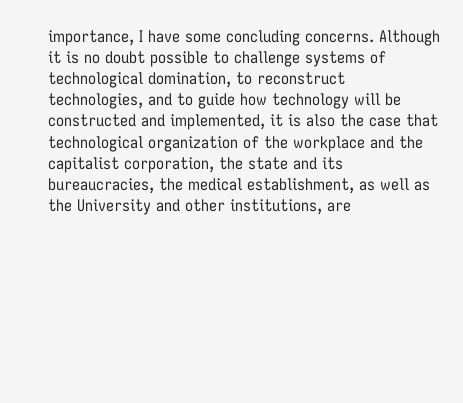importance, I have some concluding concerns. Although it is no doubt possible to challenge systems of technological domination, to reconstruct technologies, and to guide how technology will be constructed and implemented, it is also the case that technological organization of the workplace and the capitalist corporation, the state and its bureaucracies, the medical establishment, as well as the University and other institutions, are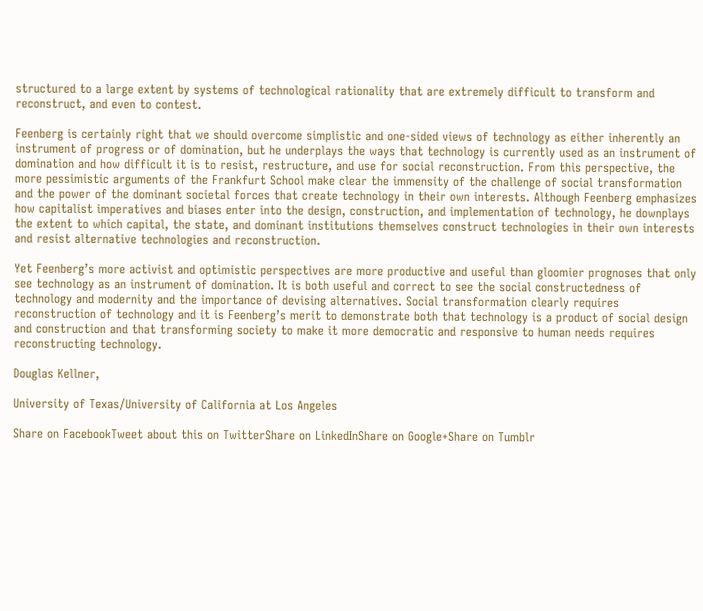structured to a large extent by systems of technological rationality that are extremely difficult to transform and reconstruct, and even to contest.

Feenberg is certainly right that we should overcome simplistic and one-sided views of technology as either inherently an instrument of progress or of domination, but he underplays the ways that technology is currently used as an instrument of domination and how difficult it is to resist, restructure, and use for social reconstruction. From this perspective, the more pessimistic arguments of the Frankfurt School make clear the immensity of the challenge of social transformation and the power of the dominant societal forces that create technology in their own interests. Although Feenberg emphasizes how capitalist imperatives and biases enter into the design, construction, and implementation of technology, he downplays the extent to which capital, the state, and dominant institutions themselves construct technologies in their own interests and resist alternative technologies and reconstruction.

Yet Feenberg’s more activist and optimistic perspectives are more productive and useful than gloomier prognoses that only see technology as an instrument of domination. It is both useful and correct to see the social constructedness of technology and modernity and the importance of devising alternatives. Social transformation clearly requires reconstruction of technology and it is Feenberg’s merit to demonstrate both that technology is a product of social design and construction and that transforming society to make it more democratic and responsive to human needs requires reconstructing technology.

Douglas Kellner,

University of Texas/University of California at Los Angeles

Share on FacebookTweet about this on TwitterShare on LinkedInShare on Google+Share on Tumblr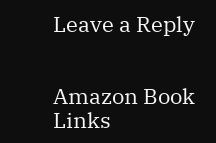Leave a Reply


Amazon Book Links